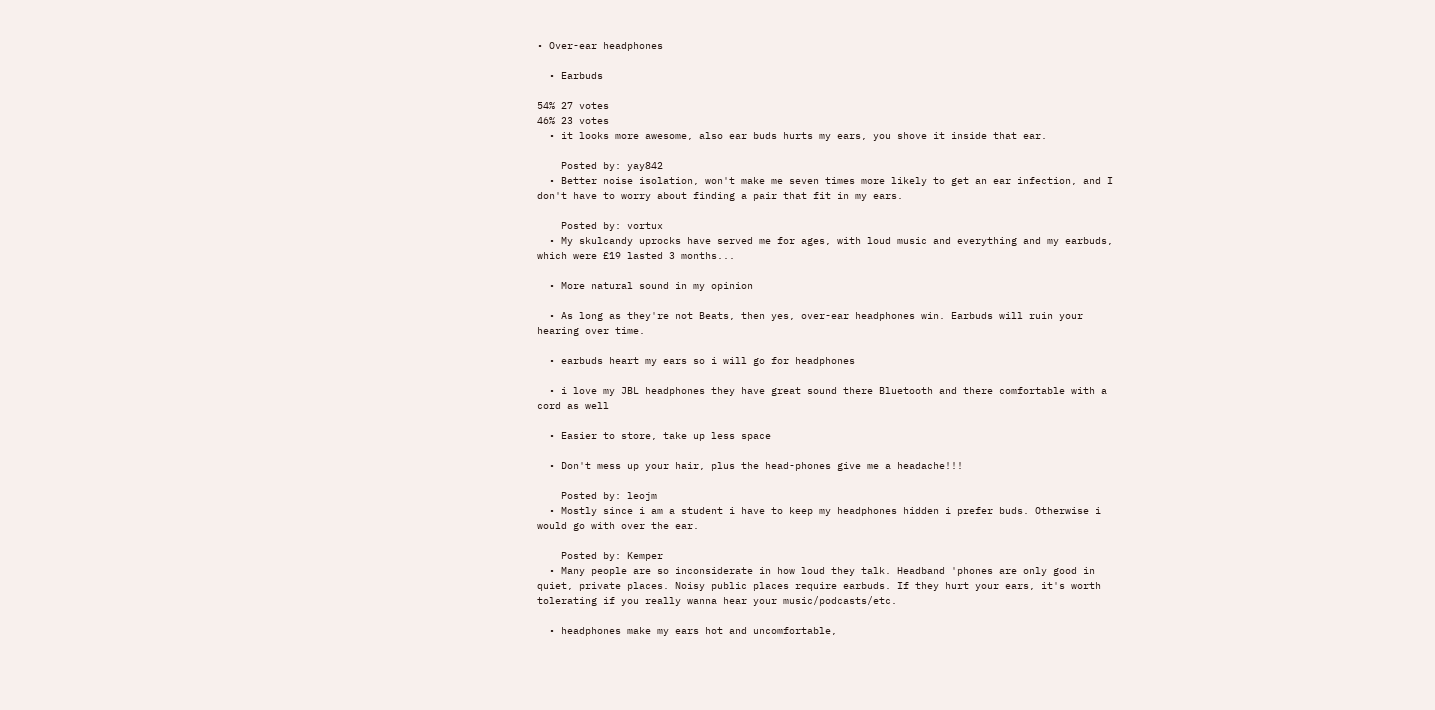• Over-ear headphones

  • Earbuds

54% 27 votes
46% 23 votes
  • it looks more awesome, also ear buds hurts my ears, you shove it inside that ear.

    Posted by: yay842
  • Better noise isolation, won't make me seven times more likely to get an ear infection, and I don't have to worry about finding a pair that fit in my ears.

    Posted by: vortux
  • My skulcandy uprocks have served me for ages, with loud music and everything and my earbuds, which were £19 lasted 3 months...

  • More natural sound in my opinion

  • As long as they're not Beats, then yes, over-ear headphones win. Earbuds will ruin your hearing over time.

  • earbuds heart my ears so i will go for headphones

  • i love my JBL headphones they have great sound there Bluetooth and there comfortable with a cord as well

  • Easier to store, take up less space

  • Don't mess up your hair, plus the head-phones give me a headache!!!

    Posted by: leojm
  • Mostly since i am a student i have to keep my headphones hidden i prefer buds. Otherwise i would go with over the ear.

    Posted by: Kemper
  • Many people are so inconsiderate in how loud they talk. Headband 'phones are only good in quiet, private places. Noisy public places require earbuds. If they hurt your ears, it's worth tolerating if you really wanna hear your music/podcasts/etc.

  • headphones make my ears hot and uncomfortable,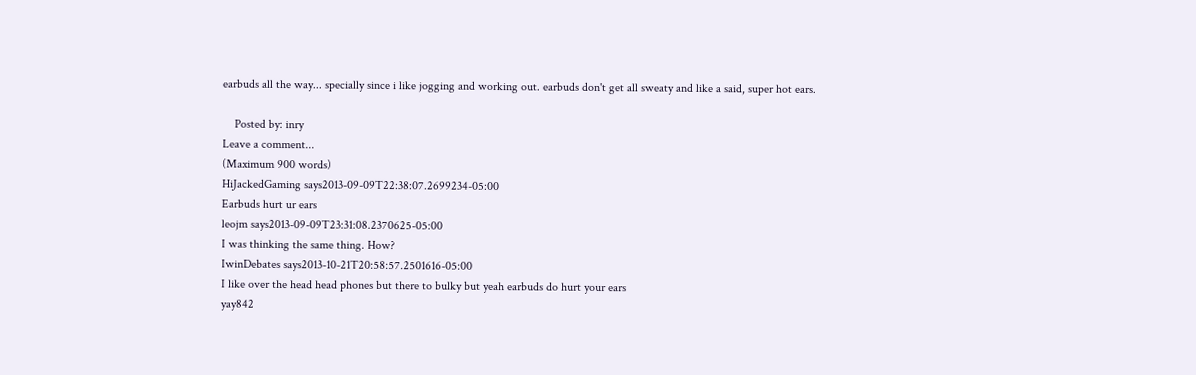earbuds all the way... specially since i like jogging and working out. earbuds don't get all sweaty and like a said, super hot ears.

    Posted by: inry
Leave a comment...
(Maximum 900 words)
HiJackedGaming says2013-09-09T22:38:07.2699234-05:00
Earbuds hurt ur ears
leojm says2013-09-09T23:31:08.2370625-05:00
I was thinking the same thing. How?
IwinDebates says2013-10-21T20:58:57.2501616-05:00
I like over the head head phones but there to bulky but yeah earbuds do hurt your ears
yay842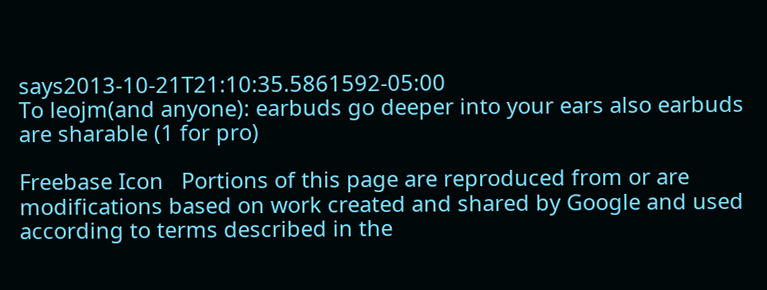says2013-10-21T21:10:35.5861592-05:00
To leojm(and anyone): earbuds go deeper into your ears also earbuds are sharable (1 for pro)

Freebase Icon   Portions of this page are reproduced from or are modifications based on work created and shared by Google and used according to terms described in the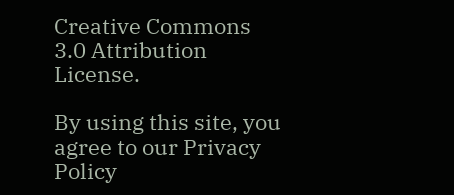Creative Commons 3.0 Attribution License.

By using this site, you agree to our Privacy Policy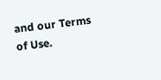and our Terms of Use.